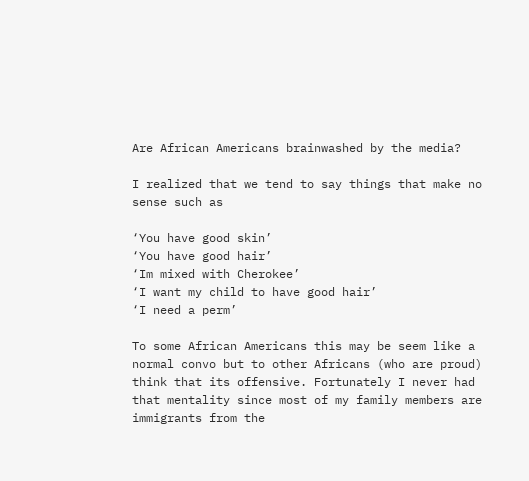Are African Americans brainwashed by the media?

I realized that we tend to say things that make no sense such as

‘You have good skin’
‘You have good hair’
‘Im mixed with Cherokee’
‘I want my child to have good hair’
‘I need a perm’

To some African Americans this may be seem like a normal convo but to other Africans (who are proud) think that its offensive. Fortunately I never had that mentality since most of my family members are immigrants from the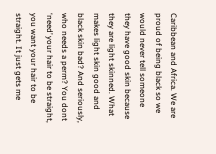Caribbean and Africa. We are proud of being black so we would never tell someone they have good skin because they are light skinned. What makes light skin good and black skin bad? And seriously, who needs a perm? You dont ‘need’ your hair to be straight, you want your hair to be straight. It just gets me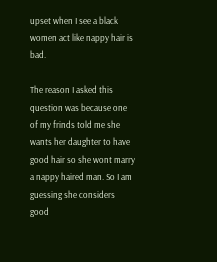upset when I see a black women act like nappy hair is bad.

The reason I asked this question was because one of my frinds told me she wants her daughter to have good hair so she wont marry a nappy haired man. So I am guessing she considers good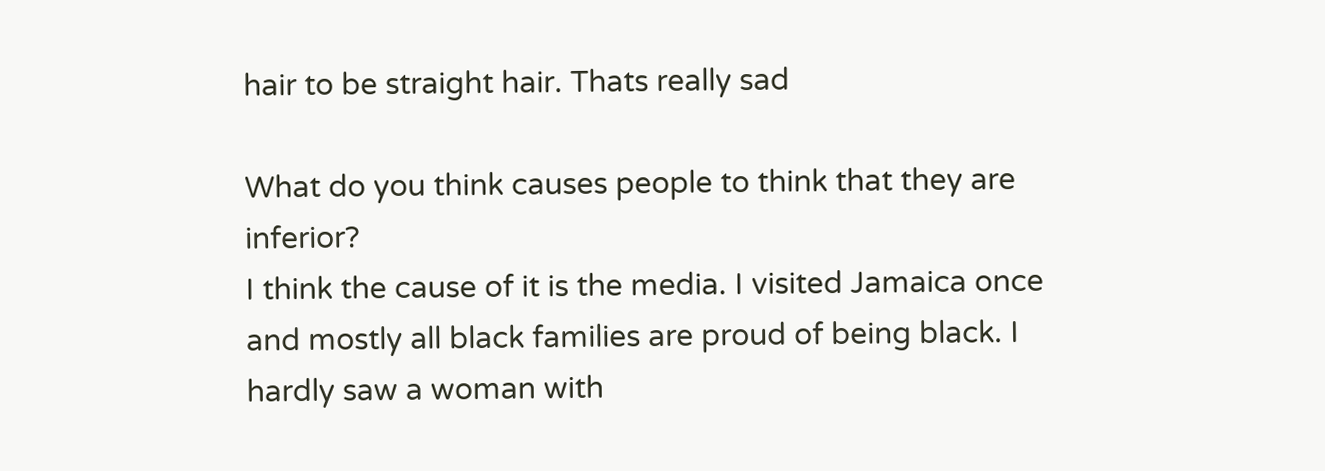hair to be straight hair. Thats really sad

What do you think causes people to think that they are inferior?
I think the cause of it is the media. I visited Jamaica once and mostly all black families are proud of being black. I hardly saw a woman with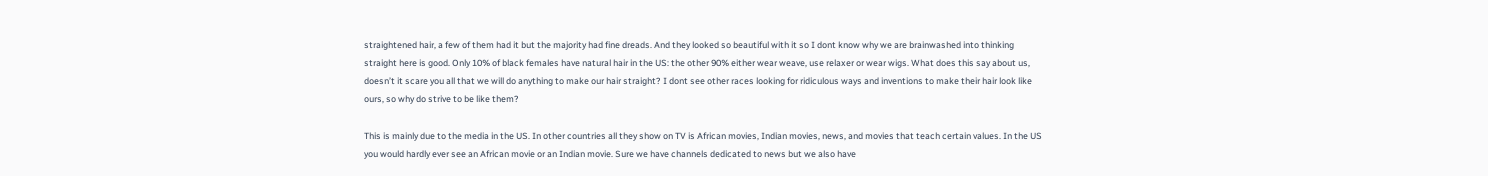straightened hair, a few of them had it but the majority had fine dreads. And they looked so beautiful with it so I dont know why we are brainwashed into thinking straight here is good. Only 10% of black females have natural hair in the US: the other 90% either wear weave, use relaxer or wear wigs. What does this say about us, doesn’t it scare you all that we will do anything to make our hair straight? I dont see other races looking for ridiculous ways and inventions to make their hair look like ours, so why do strive to be like them?

This is mainly due to the media in the US. In other countries all they show on TV is African movies, Indian movies, news, and movies that teach certain values. In the US you would hardly ever see an African movie or an Indian movie. Sure we have channels dedicated to news but we also have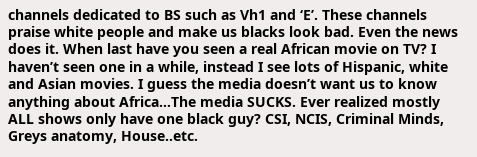channels dedicated to BS such as Vh1 and ‘E’. These channels praise white people and make us blacks look bad. Even the news does it. When last have you seen a real African movie on TV? I haven’t seen one in a while, instead I see lots of Hispanic, white and Asian movies. I guess the media doesn’t want us to know anything about Africa…The media SUCKS. Ever realized mostly ALL shows only have one black guy? CSI, NCIS, Criminal Minds, Greys anatomy, House..etc.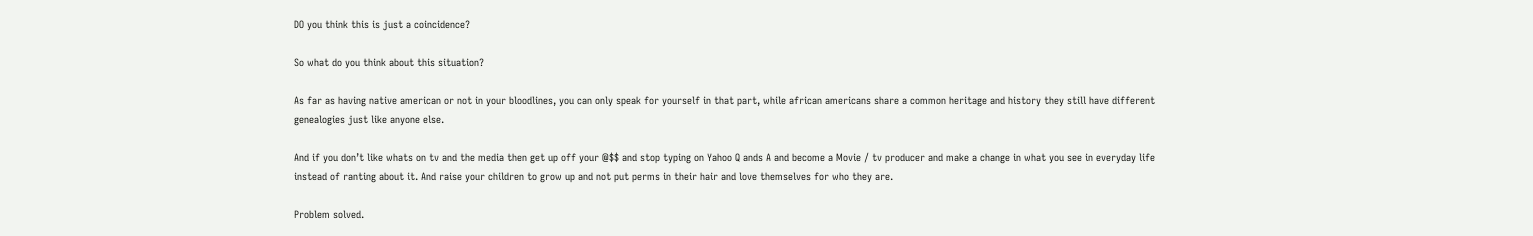DO you think this is just a coincidence?

So what do you think about this situation?

As far as having native american or not in your bloodlines, you can only speak for yourself in that part, while african americans share a common heritage and history they still have different genealogies just like anyone else.

And if you don’t like whats on tv and the media then get up off your @$$ and stop typing on Yahoo Q ands A and become a Movie / tv producer and make a change in what you see in everyday life instead of ranting about it. And raise your children to grow up and not put perms in their hair and love themselves for who they are.

Problem solved.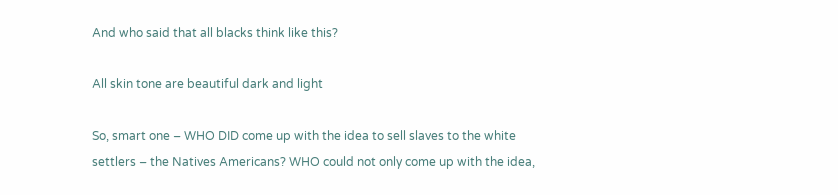And who said that all blacks think like this?

All skin tone are beautiful dark and light

So, smart one – WHO DID come up with the idea to sell slaves to the white settlers – the Natives Americans? WHO could not only come up with the idea,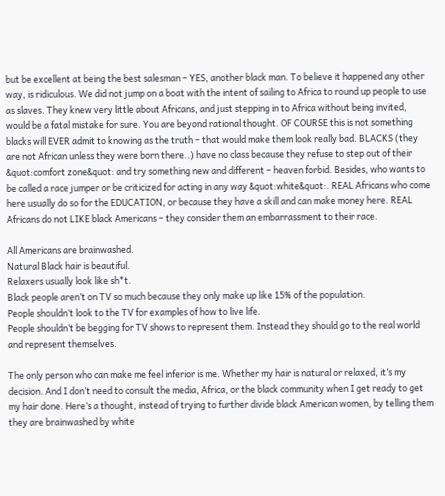but be excellent at being the best salesman – YES, another black man. To believe it happened any other way, is ridiculous. We did not jump on a boat with the intent of sailing to Africa to round up people to use as slaves. They knew very little about Africans, and just stepping in to Africa without being invited, would be a fatal mistake for sure. You are beyond rational thought. OF COURSE this is not something blacks will EVER admit to knowing as the truth – that would make them look really bad. BLACKS (they are not African unless they were born there..) have no class because they refuse to step out of their &quot:comfort zone&quot: and try something new and different – heaven forbid. Besides, who wants to be called a race jumper or be criticized for acting in any way &quot:white&quot:. REAL Africans who come here usually do so for the EDUCATION, or because they have a skill and can make money here. REAL Africans do not LIKE black Americans – they consider them an embarrassment to their race.

All Americans are brainwashed.
Natural Black hair is beautiful.
Relaxers usually look like sh*t.
Black people aren’t on TV so much because they only make up like 15% of the population.
People shouldn’t look to the TV for examples of how to live life.
People shouldn’t be begging for TV shows to represent them. Instead they should go to the real world and represent themselves.

The only person who can make me feel inferior is me. Whether my hair is natural or relaxed, it’s my decision. And I don’t need to consult the media, Africa, or the black community when I get ready to get my hair done. Here’s a thought, instead of trying to further divide black American women, by telling them they are brainwashed by white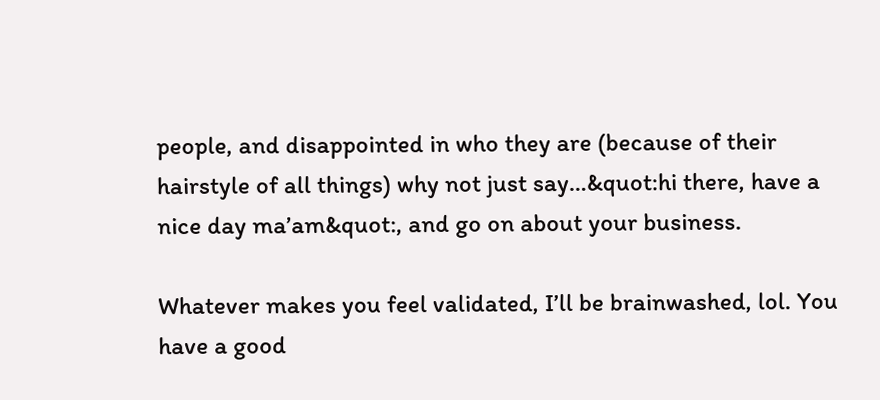people, and disappointed in who they are (because of their hairstyle of all things) why not just say…&quot:hi there, have a nice day ma’am&quot:, and go on about your business.

Whatever makes you feel validated, I’ll be brainwashed, lol. You have a good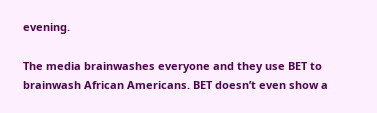evening.

The media brainwashes everyone and they use BET to brainwash African Americans. BET doesn’t even show a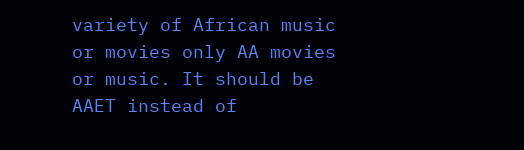variety of African music or movies only AA movies or music. It should be AAET instead of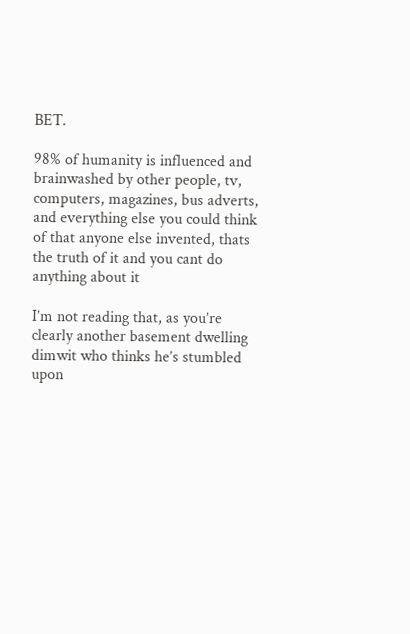BET.

98% of humanity is influenced and brainwashed by other people, tv, computers, magazines, bus adverts, and everything else you could think of that anyone else invented, thats the truth of it and you cant do anything about it

I’m not reading that, as you’re clearly another basement dwelling dimwit who thinks he’s stumbled upon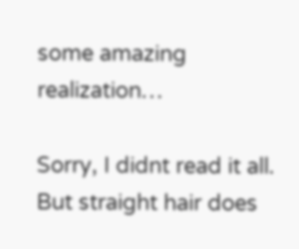some amazing realization…

Sorry, I didnt read it all. But straight hair does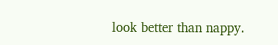look better than nappy.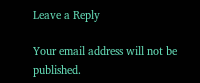Leave a Reply

Your email address will not be published.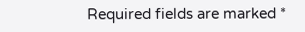Required fields are marked *